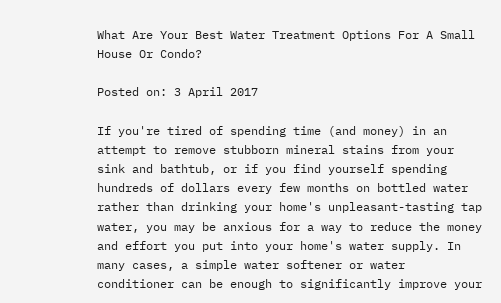What Are Your Best Water Treatment Options For A Small House Or Condo?

Posted on: 3 April 2017

If you're tired of spending time (and money) in an attempt to remove stubborn mineral stains from your sink and bathtub, or if you find yourself spending hundreds of dollars every few months on bottled water rather than drinking your home's unpleasant-tasting tap water, you may be anxious for a way to reduce the money and effort you put into your home's water supply. In many cases, a simple water softener or water conditioner can be enough to significantly improve your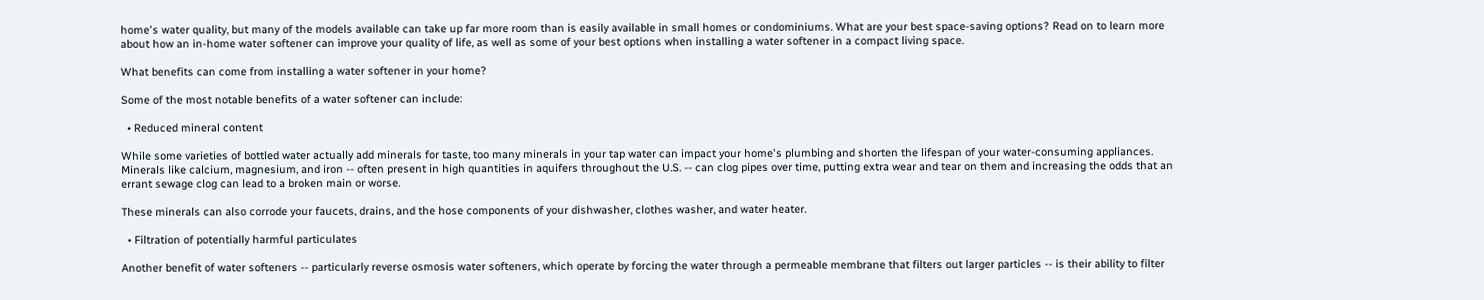home's water quality, but many of the models available can take up far more room than is easily available in small homes or condominiums. What are your best space-saving options? Read on to learn more about how an in-home water softener can improve your quality of life, as well as some of your best options when installing a water softener in a compact living space.

What benefits can come from installing a water softener in your home?

Some of the most notable benefits of a water softener can include:

  • Reduced mineral content

While some varieties of bottled water actually add minerals for taste, too many minerals in your tap water can impact your home's plumbing and shorten the lifespan of your water-consuming appliances. Minerals like calcium, magnesium, and iron -- often present in high quantities in aquifers throughout the U.S. -- can clog pipes over time, putting extra wear and tear on them and increasing the odds that an errant sewage clog can lead to a broken main or worse.

These minerals can also corrode your faucets, drains, and the hose components of your dishwasher, clothes washer, and water heater.

  • Filtration of potentially harmful particulates

Another benefit of water softeners -- particularly reverse osmosis water softeners, which operate by forcing the water through a permeable membrane that filters out larger particles -- is their ability to filter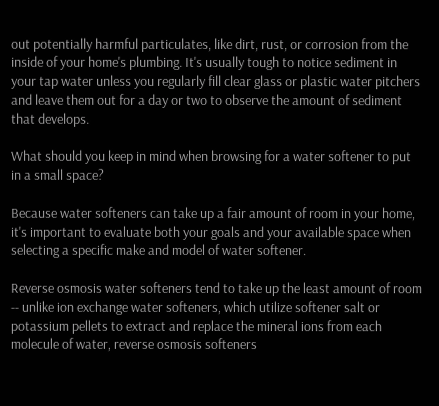out potentially harmful particulates, like dirt, rust, or corrosion from the inside of your home's plumbing. It's usually tough to notice sediment in your tap water unless you regularly fill clear glass or plastic water pitchers and leave them out for a day or two to observe the amount of sediment that develops.

What should you keep in mind when browsing for a water softener to put in a small space?

Because water softeners can take up a fair amount of room in your home, it's important to evaluate both your goals and your available space when selecting a specific make and model of water softener.

Reverse osmosis water softeners tend to take up the least amount of room -- unlike ion exchange water softeners, which utilize softener salt or potassium pellets to extract and replace the mineral ions from each molecule of water, reverse osmosis softeners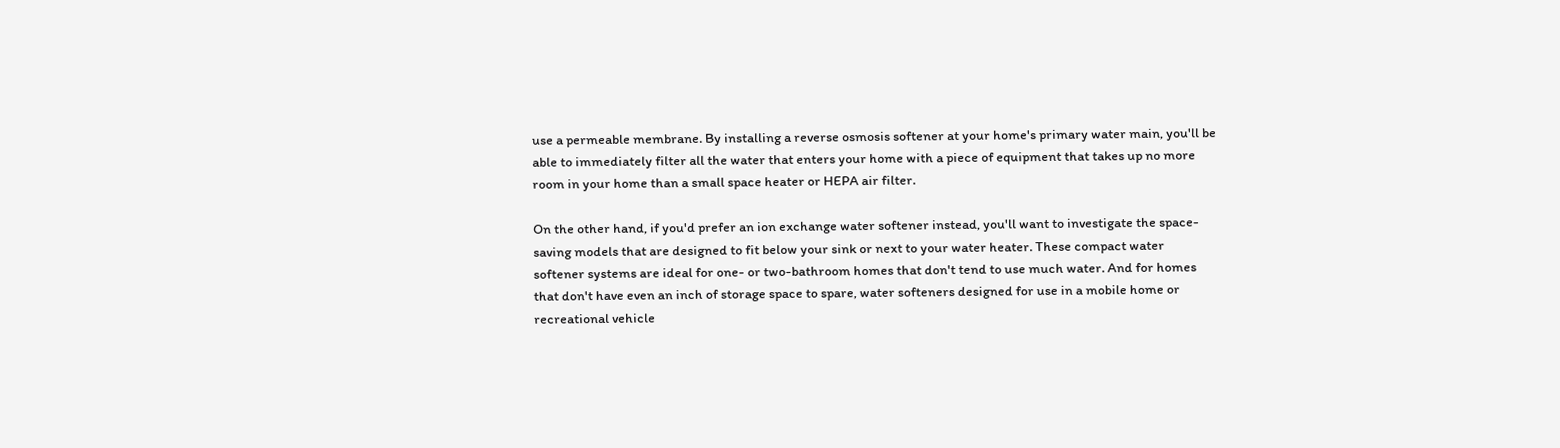use a permeable membrane. By installing a reverse osmosis softener at your home's primary water main, you'll be able to immediately filter all the water that enters your home with a piece of equipment that takes up no more room in your home than a small space heater or HEPA air filter.

On the other hand, if you'd prefer an ion exchange water softener instead, you'll want to investigate the space-saving models that are designed to fit below your sink or next to your water heater. These compact water softener systems are ideal for one- or two-bathroom homes that don't tend to use much water. And for homes that don't have even an inch of storage space to spare, water softeners designed for use in a mobile home or recreational vehicle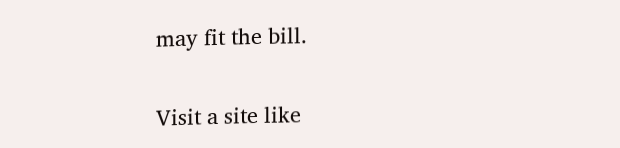may fit the bill.

Visit a site like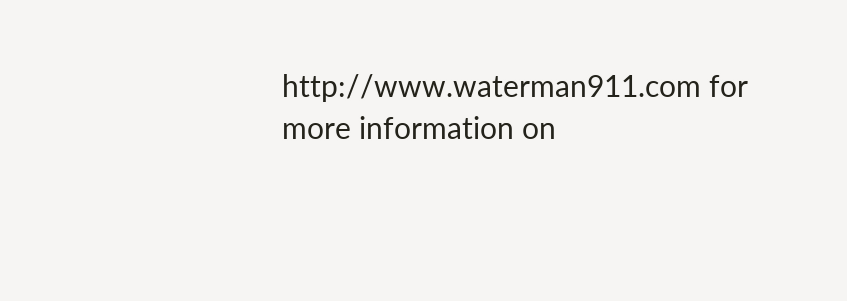http://www.waterman911.com for more information on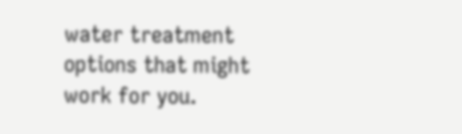water treatment options that might work for you.